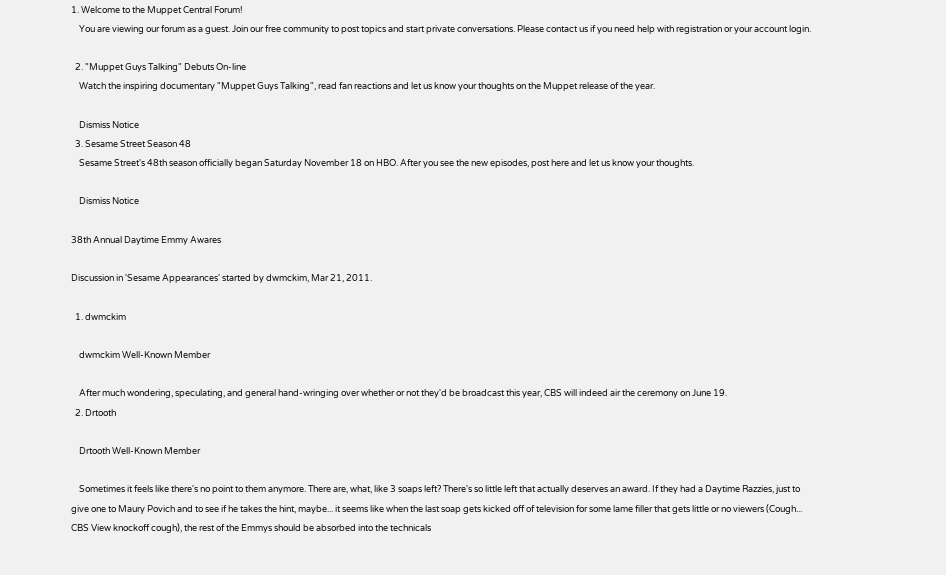1. Welcome to the Muppet Central Forum!
    You are viewing our forum as a guest. Join our free community to post topics and start private conversations. Please contact us if you need help with registration or your account login.

  2. "Muppet Guys Talking" Debuts On-line
    Watch the inspiring documentary "Muppet Guys Talking", read fan reactions and let us know your thoughts on the Muppet release of the year.

    Dismiss Notice
  3. Sesame Street Season 48
    Sesame Street's 48th season officially began Saturday November 18 on HBO. After you see the new episodes, post here and let us know your thoughts.

    Dismiss Notice

38th Annual Daytime Emmy Awares

Discussion in 'Sesame Appearances' started by dwmckim, Mar 21, 2011.

  1. dwmckim

    dwmckim Well-Known Member

    After much wondering, speculating, and general hand-wringing over whether or not they'd be broadcast this year, CBS will indeed air the ceremony on June 19.
  2. Drtooth

    Drtooth Well-Known Member

    Sometimes it feels like there's no point to them anymore. There are, what, like 3 soaps left? There's so little left that actually deserves an award. If they had a Daytime Razzies, just to give one to Maury Povich and to see if he takes the hint, maybe... it seems like when the last soap gets kicked off of television for some lame filler that gets little or no viewers (Cough... CBS View knockoff cough), the rest of the Emmys should be absorbed into the technicals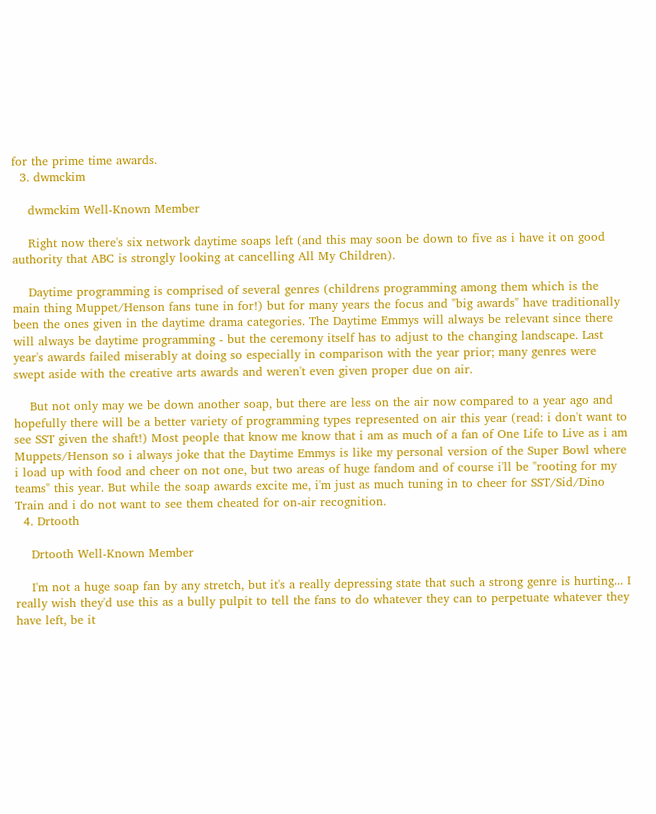for the prime time awards.
  3. dwmckim

    dwmckim Well-Known Member

    Right now there's six network daytime soaps left (and this may soon be down to five as i have it on good authority that ABC is strongly looking at cancelling All My Children).

    Daytime programming is comprised of several genres (childrens programming among them which is the main thing Muppet/Henson fans tune in for!) but for many years the focus and "big awards" have traditionally been the ones given in the daytime drama categories. The Daytime Emmys will always be relevant since there will always be daytime programming - but the ceremony itself has to adjust to the changing landscape. Last year's awards failed miserably at doing so especially in comparison with the year prior; many genres were swept aside with the creative arts awards and weren't even given proper due on air.

    But not only may we be down another soap, but there are less on the air now compared to a year ago and hopefully there will be a better variety of programming types represented on air this year (read: i don't want to see SST given the shaft!) Most people that know me know that i am as much of a fan of One Life to Live as i am Muppets/Henson so i always joke that the Daytime Emmys is like my personal version of the Super Bowl where i load up with food and cheer on not one, but two areas of huge fandom and of course i'll be "rooting for my teams" this year. But while the soap awards excite me, i'm just as much tuning in to cheer for SST/Sid/Dino Train and i do not want to see them cheated for on-air recognition.
  4. Drtooth

    Drtooth Well-Known Member

    I'm not a huge soap fan by any stretch, but it's a really depressing state that such a strong genre is hurting... I really wish they'd use this as a bully pulpit to tell the fans to do whatever they can to perpetuate whatever they have left, be it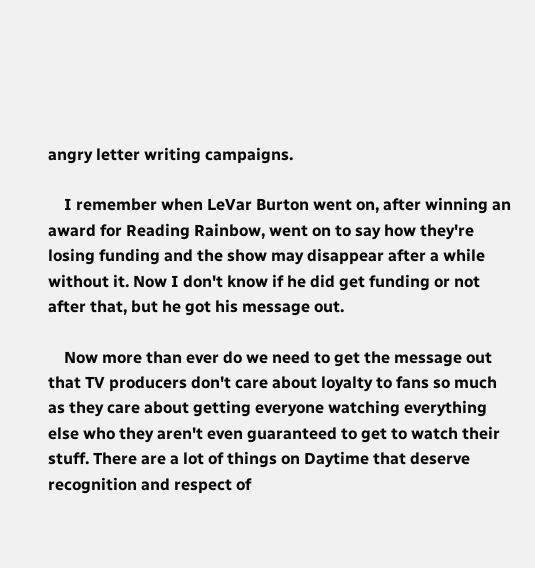angry letter writing campaigns.

    I remember when LeVar Burton went on, after winning an award for Reading Rainbow, went on to say how they're losing funding and the show may disappear after a while without it. Now I don't know if he did get funding or not after that, but he got his message out.

    Now more than ever do we need to get the message out that TV producers don't care about loyalty to fans so much as they care about getting everyone watching everything else who they aren't even guaranteed to get to watch their stuff. There are a lot of things on Daytime that deserve recognition and respect of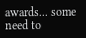awards... some need to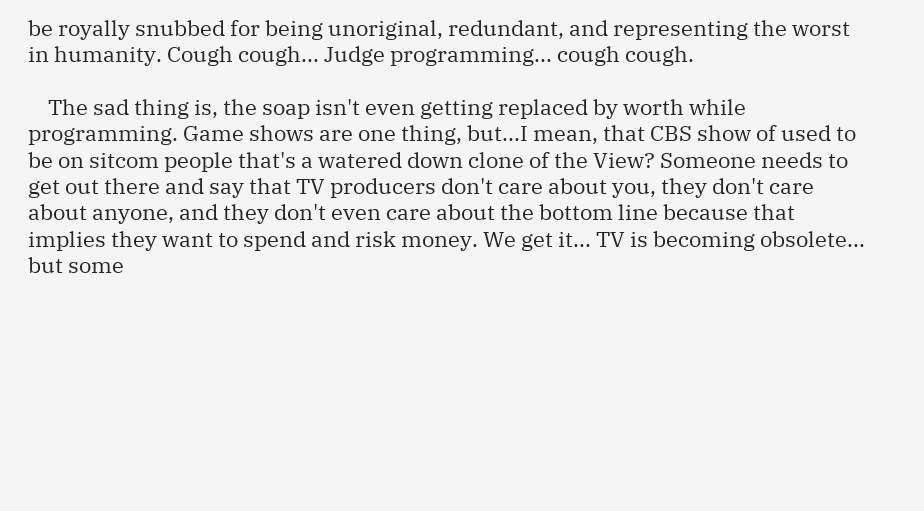be royally snubbed for being unoriginal, redundant, and representing the worst in humanity. Cough cough... Judge programming... cough cough.

    The sad thing is, the soap isn't even getting replaced by worth while programming. Game shows are one thing, but...I mean, that CBS show of used to be on sitcom people that's a watered down clone of the View? Someone needs to get out there and say that TV producers don't care about you, they don't care about anyone, and they don't even care about the bottom line because that implies they want to spend and risk money. We get it... TV is becoming obsolete... but some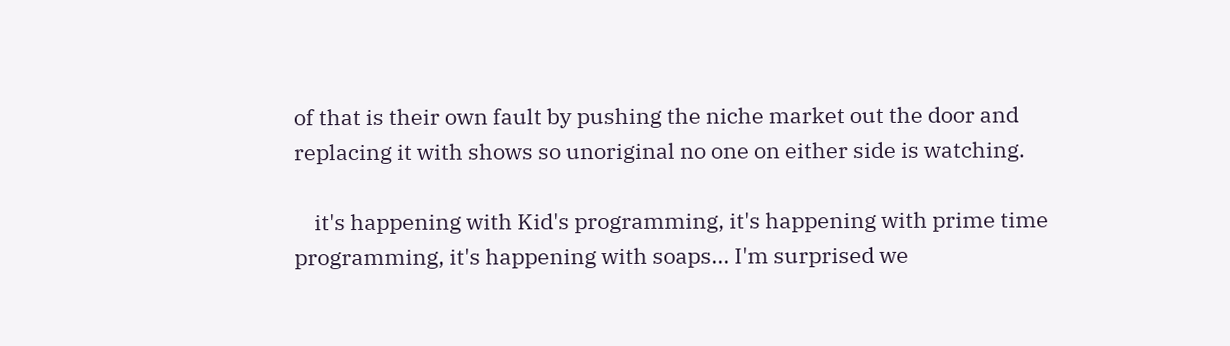of that is their own fault by pushing the niche market out the door and replacing it with shows so unoriginal no one on either side is watching.

    it's happening with Kid's programming, it's happening with prime time programming, it's happening with soaps... I'm surprised we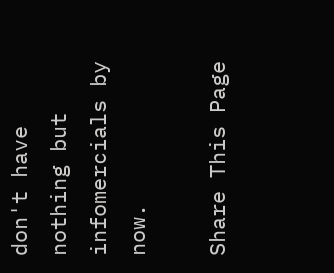don't have nothing but infomercials by now.

Share This Page